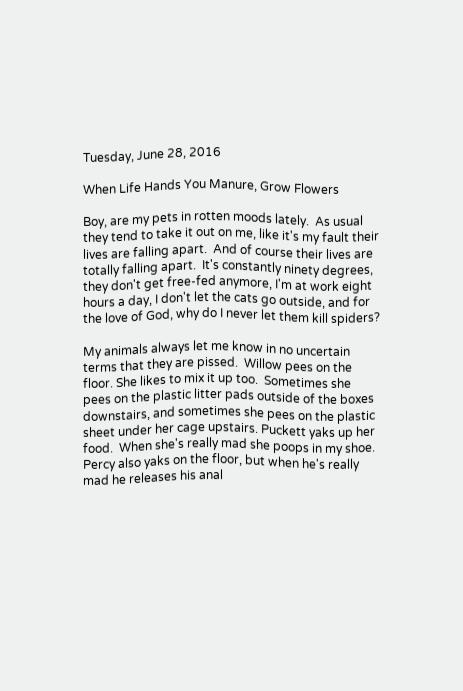Tuesday, June 28, 2016

When Life Hands You Manure, Grow Flowers

Boy, are my pets in rotten moods lately.  As usual they tend to take it out on me, like it's my fault their lives are falling apart.  And of course their lives are totally falling apart.  It's constantly ninety degrees, they don't get free-fed anymore, I'm at work eight hours a day, I don't let the cats go outside, and for the love of God, why do I never let them kill spiders?

My animals always let me know in no uncertain terms that they are pissed.  Willow pees on the floor. She likes to mix it up too.  Sometimes she pees on the plastic litter pads outside of the boxes downstairs, and sometimes she pees on the plastic sheet under her cage upstairs. Puckett yaks up her food.  When she's really mad she poops in my shoe.  Percy also yaks on the floor, but when he's really mad he releases his anal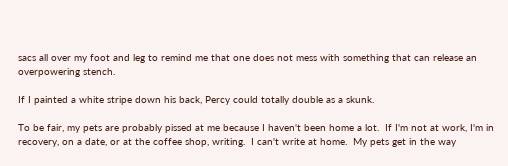sacs all over my foot and leg to remind me that one does not mess with something that can release an overpowering stench.

If I painted a white stripe down his back, Percy could totally double as a skunk.

To be fair, my pets are probably pissed at me because I haven't been home a lot.  If I'm not at work, I'm in recovery, on a date, or at the coffee shop, writing.  I can't write at home.  My pets get in the way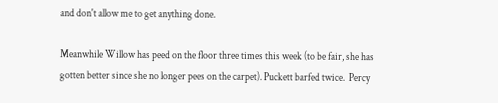and don't allow me to get anything done.

Meanwhile Willow has peed on the floor three times this week (to be fair, she has gotten better since she no longer pees on the carpet). Puckett barfed twice.  Percy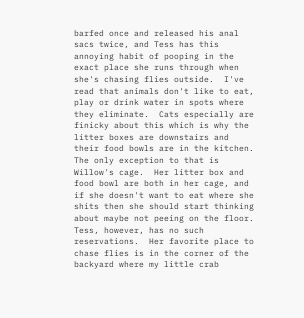barfed once and released his anal sacs twice, and Tess has this annoying habit of pooping in the exact place she runs through when she's chasing flies outside.  I've read that animals don't like to eat, play or drink water in spots where they eliminate.  Cats especially are finicky about this which is why the litter boxes are downstairs and their food bowls are in the kitchen.  The only exception to that is Willow's cage.  Her litter box and food bowl are both in her cage, and if she doesn't want to eat where she shits then she should start thinking about maybe not peeing on the floor.  Tess, however, has no such reservations.  Her favorite place to chase flies is in the corner of the backyard where my little crab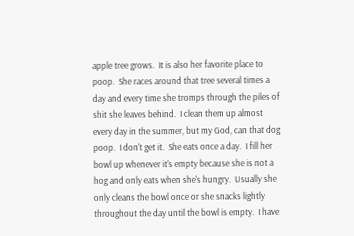apple tree grows.  It is also her favorite place to poop.  She races around that tree several times a day and every time she tromps through the piles of shit she leaves behind.  I clean them up almost every day in the summer, but my God, can that dog poop.  I don't get it.  She eats once a day.  I fill her bowl up whenever it's empty because she is not a hog and only eats when she's hungry.  Usually she only cleans the bowl once or she snacks lightly throughout the day until the bowl is empty.  I have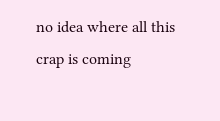no idea where all this crap is coming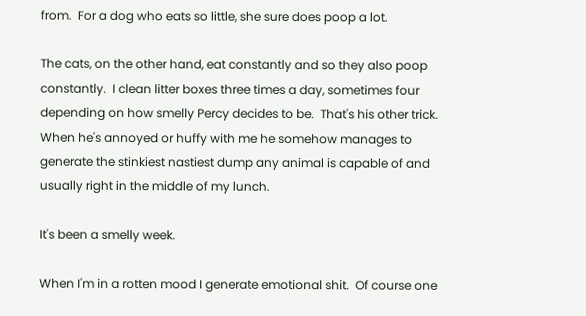from.  For a dog who eats so little, she sure does poop a lot.

The cats, on the other hand, eat constantly and so they also poop constantly.  I clean litter boxes three times a day, sometimes four depending on how smelly Percy decides to be.  That's his other trick.  When he's annoyed or huffy with me he somehow manages to generate the stinkiest nastiest dump any animal is capable of and usually right in the middle of my lunch.

It's been a smelly week.

When I'm in a rotten mood I generate emotional shit.  Of course one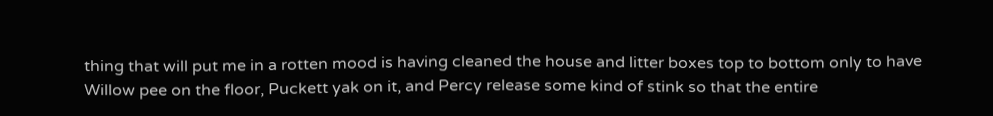thing that will put me in a rotten mood is having cleaned the house and litter boxes top to bottom only to have Willow pee on the floor, Puckett yak on it, and Percy release some kind of stink so that the entire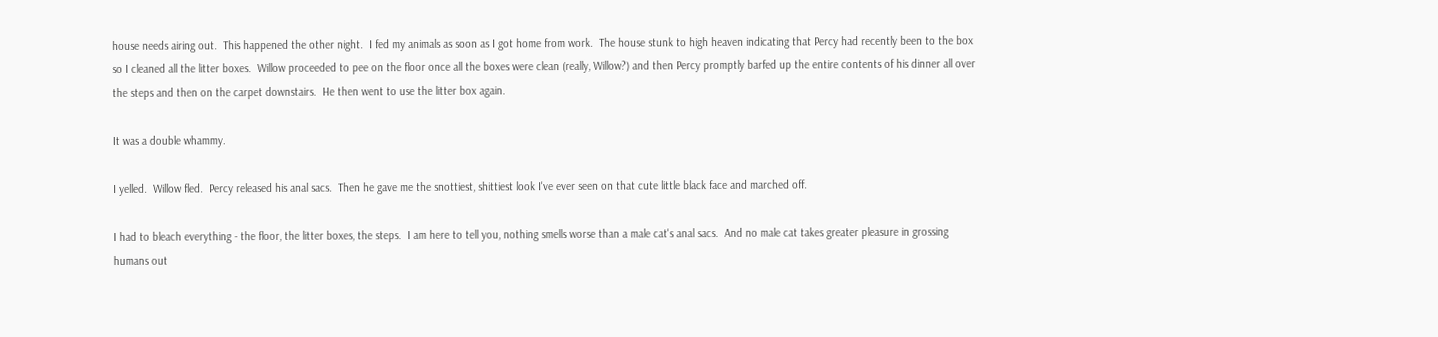house needs airing out.  This happened the other night.  I fed my animals as soon as I got home from work.  The house stunk to high heaven indicating that Percy had recently been to the box so I cleaned all the litter boxes.  Willow proceeded to pee on the floor once all the boxes were clean (really, Willow?) and then Percy promptly barfed up the entire contents of his dinner all over the steps and then on the carpet downstairs.  He then went to use the litter box again.

It was a double whammy.

I yelled.  Willow fled.  Percy released his anal sacs.  Then he gave me the snottiest, shittiest look I've ever seen on that cute little black face and marched off.

I had to bleach everything - the floor, the litter boxes, the steps.  I am here to tell you, nothing smells worse than a male cat's anal sacs.  And no male cat takes greater pleasure in grossing humans out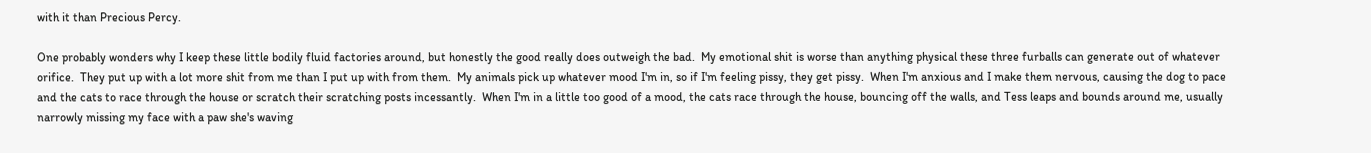with it than Precious Percy.

One probably wonders why I keep these little bodily fluid factories around, but honestly the good really does outweigh the bad.  My emotional shit is worse than anything physical these three furballs can generate out of whatever orifice.  They put up with a lot more shit from me than I put up with from them.  My animals pick up whatever mood I'm in, so if I'm feeling pissy, they get pissy.  When I'm anxious and I make them nervous, causing the dog to pace and the cats to race through the house or scratch their scratching posts incessantly.  When I'm in a little too good of a mood, the cats race through the house, bouncing off the walls, and Tess leaps and bounds around me, usually narrowly missing my face with a paw she's waving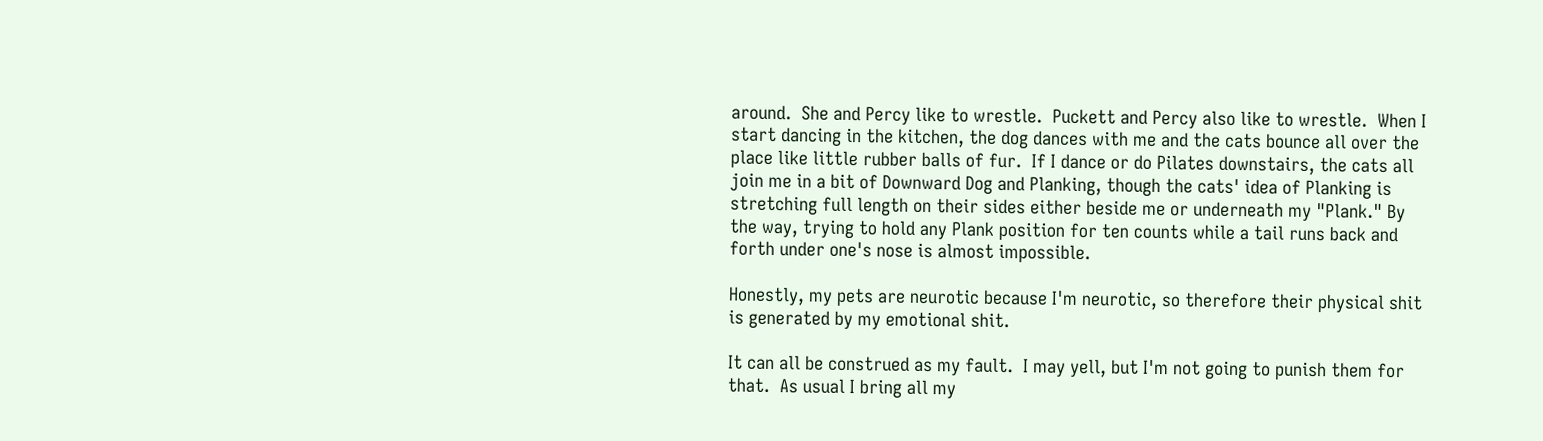around.  She and Percy like to wrestle.  Puckett and Percy also like to wrestle.  When I start dancing in the kitchen, the dog dances with me and the cats bounce all over the place like little rubber balls of fur.  If I dance or do Pilates downstairs, the cats all join me in a bit of Downward Dog and Planking, though the cats' idea of Planking is stretching full length on their sides either beside me or underneath my "Plank." By the way, trying to hold any Plank position for ten counts while a tail runs back and forth under one's nose is almost impossible.

Honestly, my pets are neurotic because I'm neurotic, so therefore their physical shit is generated by my emotional shit.

It can all be construed as my fault.  I may yell, but I'm not going to punish them for that.  As usual I bring all my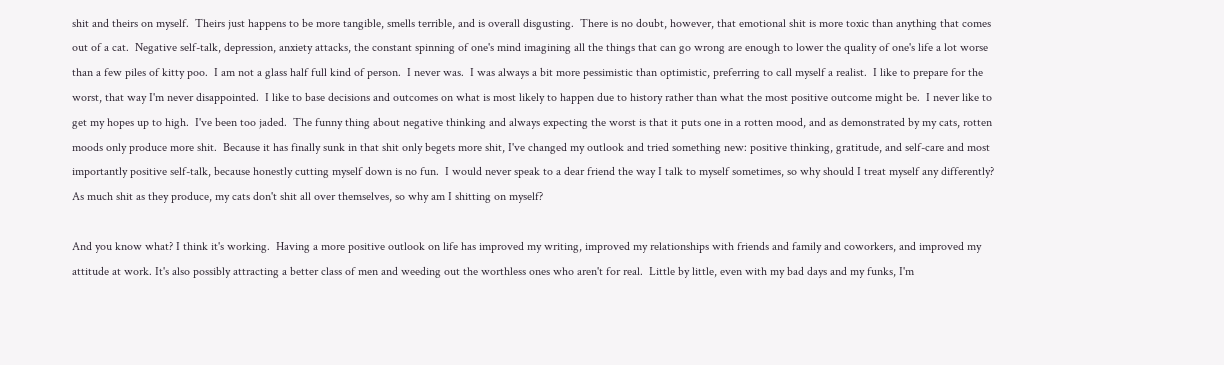shit and theirs on myself.  Theirs just happens to be more tangible, smells terrible, and is overall disgusting.  There is no doubt, however, that emotional shit is more toxic than anything that comes out of a cat.  Negative self-talk, depression, anxiety attacks, the constant spinning of one's mind imagining all the things that can go wrong are enough to lower the quality of one's life a lot worse than a few piles of kitty poo.  I am not a glass half full kind of person.  I never was.  I was always a bit more pessimistic than optimistic, preferring to call myself a realist.  I like to prepare for the worst, that way I'm never disappointed.  I like to base decisions and outcomes on what is most likely to happen due to history rather than what the most positive outcome might be.  I never like to get my hopes up to high.  I've been too jaded.  The funny thing about negative thinking and always expecting the worst is that it puts one in a rotten mood, and as demonstrated by my cats, rotten moods only produce more shit.  Because it has finally sunk in that shit only begets more shit, I've changed my outlook and tried something new: positive thinking, gratitude, and self-care and most importantly positive self-talk, because honestly cutting myself down is no fun.  I would never speak to a dear friend the way I talk to myself sometimes, so why should I treat myself any differently?  As much shit as they produce, my cats don't shit all over themselves, so why am I shitting on myself?

And you know what? I think it's working.  Having a more positive outlook on life has improved my writing, improved my relationships with friends and family and coworkers, and improved my attitude at work. It's also possibly attracting a better class of men and weeding out the worthless ones who aren't for real.  Little by little, even with my bad days and my funks, I'm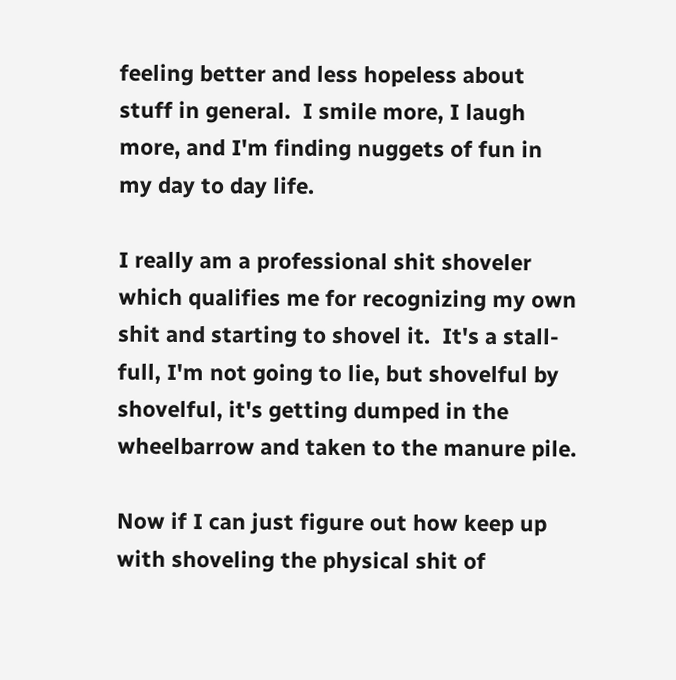feeling better and less hopeless about stuff in general.  I smile more, I laugh more, and I'm finding nuggets of fun in my day to day life.

I really am a professional shit shoveler which qualifies me for recognizing my own shit and starting to shovel it.  It's a stall-full, I'm not going to lie, but shovelful by shovelful, it's getting dumped in the wheelbarrow and taken to the manure pile.

Now if I can just figure out how keep up with shoveling the physical shit of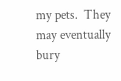my pets.  They may eventually bury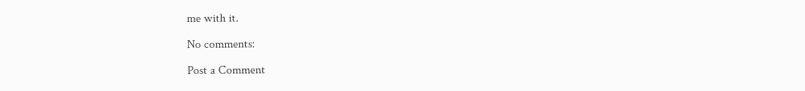me with it.

No comments:

Post a Comment